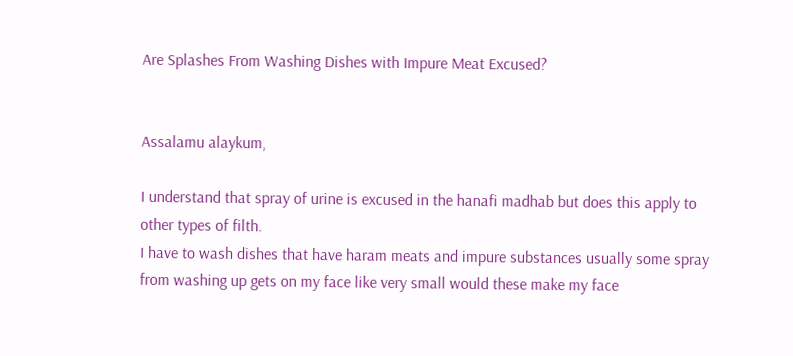Are Splashes From Washing Dishes with Impure Meat Excused?


Assalamu alaykum,

I understand that spray of urine is excused in the hanafi madhab but does this apply to other types of filth.
I have to wash dishes that have haram meats and impure substances usually some spray from washing up gets on my face like very small would these make my face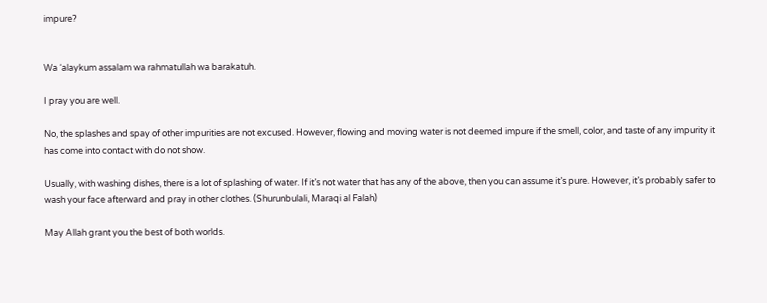impure?


Wa ‘alaykum assalam wa rahmatullah wa barakatuh.

I pray you are well.

No, the splashes and spay of other impurities are not excused. However, flowing and moving water is not deemed impure if the smell, color, and taste of any impurity it has come into contact with do not show.

Usually, with washing dishes, there is a lot of splashing of water. If it’s not water that has any of the above, then you can assume it’s pure. However, it’s probably safer to wash your face afterward and pray in other clothes. (Shurunbulali, Maraqi al Falah)

May Allah grant you the best of both worlds.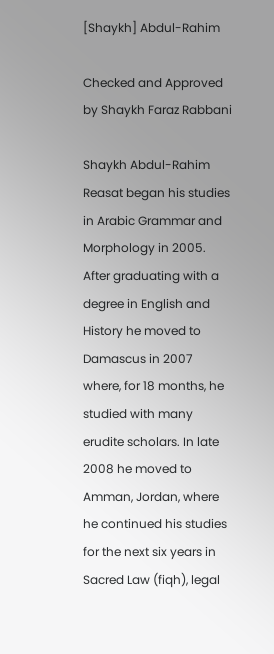[Shaykh] Abdul-Rahim

Checked and Approved by Shaykh Faraz Rabbani

Shaykh Abdul-Rahim Reasat began his studies in Arabic Grammar and Morphology in 2005. After graduating with a degree in English and History he moved to Damascus in 2007 where, for 18 months, he studied with many erudite scholars. In late 2008 he moved to Amman, Jordan, where he continued his studies for the next six years in Sacred Law (fiqh), legal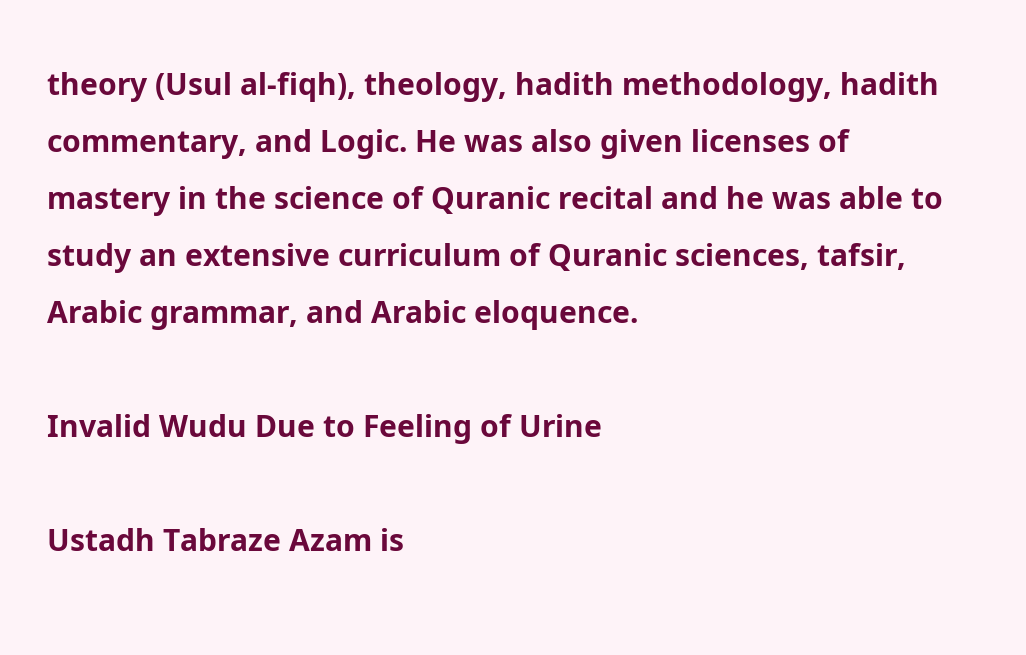theory (Usul al-fiqh), theology, hadith methodology, hadith commentary, and Logic. He was also given licenses of mastery in the science of Quranic recital and he was able to study an extensive curriculum of Quranic sciences, tafsir, Arabic grammar, and Arabic eloquence.

Invalid Wudu Due to Feeling of Urine

Ustadh Tabraze Azam is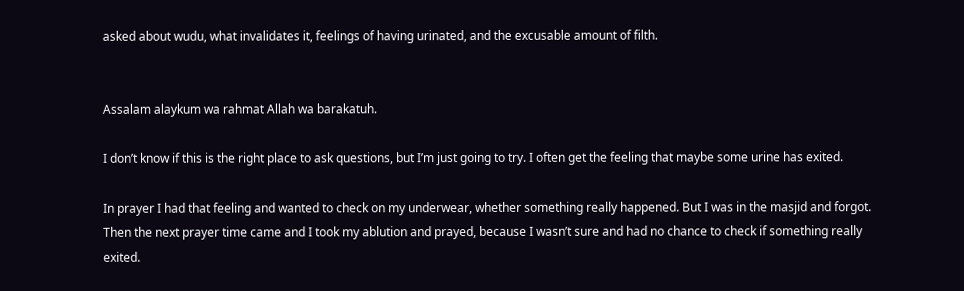asked about wudu, what invalidates it, feelings of having urinated, and the excusable amount of filth.


Assalam alaykum wa rahmat Allah wa barakatuh.

I don’t know if this is the right place to ask questions, but I’m just going to try. I often get the feeling that maybe some urine has exited.

In prayer I had that feeling and wanted to check on my underwear, whether something really happened. But I was in the masjid and forgot. Then the next prayer time came and I took my ablution and prayed, because I wasn’t sure and had no chance to check if something really exited.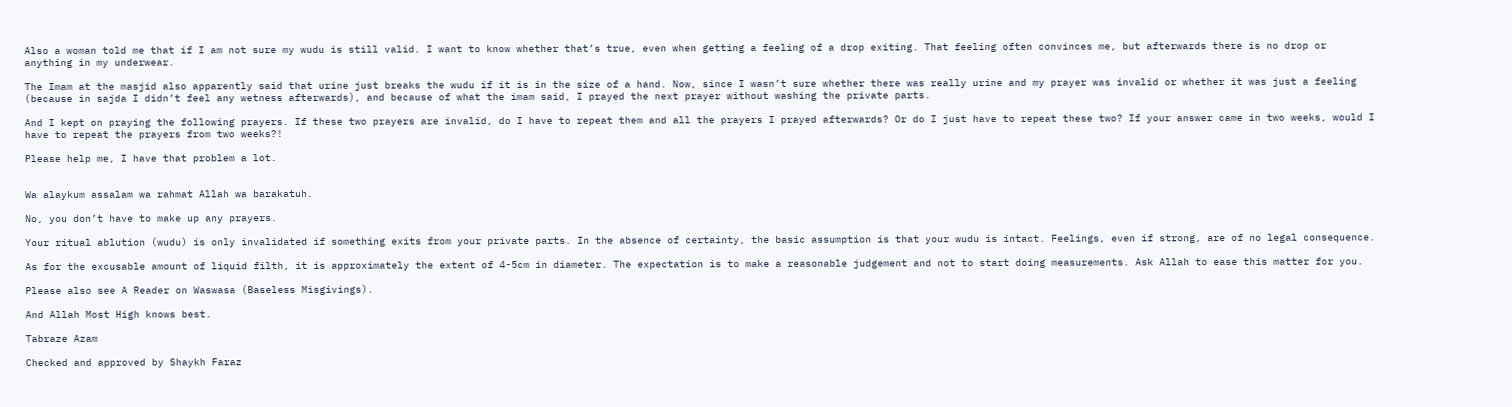Also a woman told me that if I am not sure my wudu is still valid. I want to know whether that’s true, even when getting a feeling of a drop exiting. That feeling often convinces me, but afterwards there is no drop or anything in my underwear.

The Imam at the masjid also apparently said that urine just breaks the wudu if it is in the size of a hand. Now, since I wasn’t sure whether there was really urine and my prayer was invalid or whether it was just a feeling (because in sajda I didn’t feel any wetness afterwards), and because of what the imam said, I prayed the next prayer without washing the private parts.

And I kept on praying the following prayers. If these two prayers are invalid, do I have to repeat them and all the prayers I prayed afterwards? Or do I just have to repeat these two? If your answer came in two weeks, would I have to repeat the prayers from two weeks?!

Please help me, I have that problem a lot.


Wa alaykum assalam wa rahmat Allah wa barakatuh.

No, you don’t have to make up any prayers.

Your ritual ablution (wudu) is only invalidated if something exits from your private parts. In the absence of certainty, the basic assumption is that your wudu is intact. Feelings, even if strong, are of no legal consequence.

As for the excusable amount of liquid filth, it is approximately the extent of 4-5cm in diameter. The expectation is to make a reasonable judgement and not to start doing measurements. Ask Allah to ease this matter for you.

Please also see A Reader on Waswasa (Baseless Misgivings).

And Allah Most High knows best.

Tabraze Azam

Checked and approved by Shaykh Faraz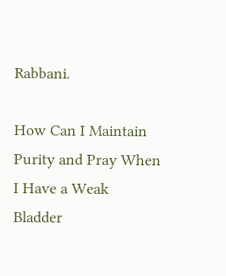Rabbani.

How Can I Maintain Purity and Pray When I Have a Weak Bladder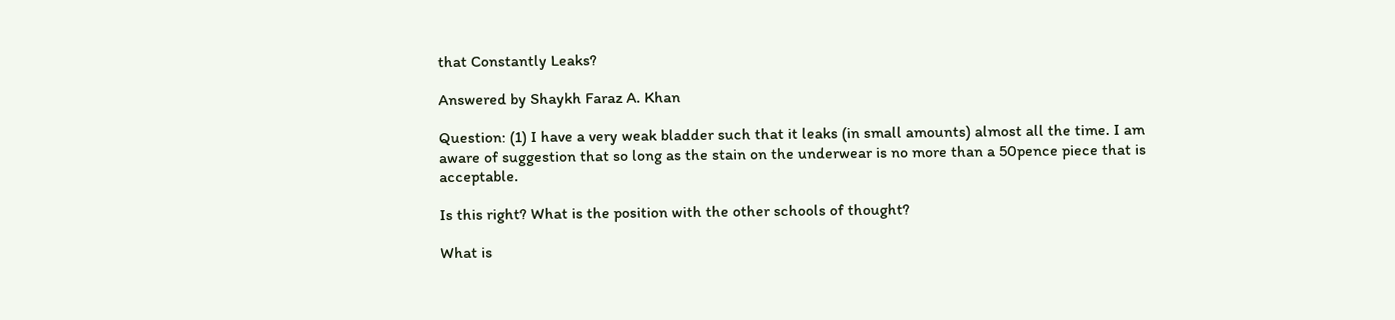that Constantly Leaks?

Answered by Shaykh Faraz A. Khan

Question: (1) I have a very weak bladder such that it leaks (in small amounts) almost all the time. I am aware of suggestion that so long as the stain on the underwear is no more than a 50pence piece that is acceptable.

Is this right? What is the position with the other schools of thought?

What is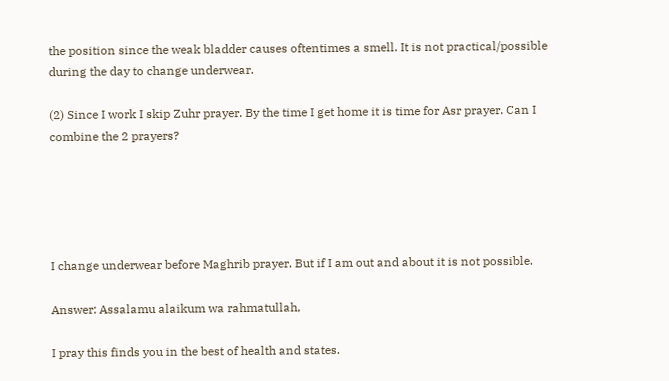the position since the weak bladder causes oftentimes a smell. It is not practical/possible during the day to change underwear.

(2) Since I work I skip Zuhr prayer. By the time I get home it is time for Asr prayer. Can I combine the 2 prayers?





I change underwear before Maghrib prayer. But if I am out and about it is not possible.

Answer: Assalamu alaikum wa rahmatullah,

I pray this finds you in the best of health and states.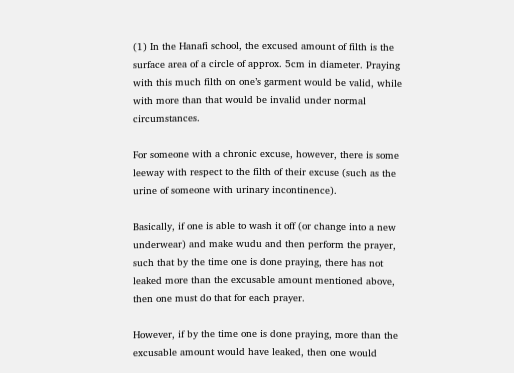(1) In the Hanafi school, the excused amount of filth is the surface area of a circle of approx. 5cm in diameter. Praying with this much filth on one’s garment would be valid, while with more than that would be invalid under normal circumstances.

For someone with a chronic excuse, however, there is some leeway with respect to the filth of their excuse (such as the urine of someone with urinary incontinence).

Basically, if one is able to wash it off (or change into a new underwear) and make wudu and then perform the prayer, such that by the time one is done praying, there has not leaked more than the excusable amount mentioned above, then one must do that for each prayer.

However, if by the time one is done praying, more than the excusable amount would have leaked, then one would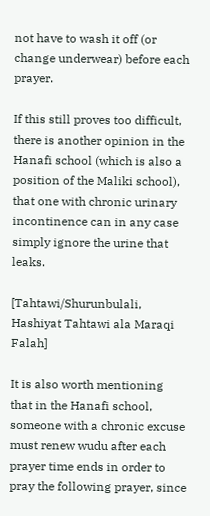not have to wash it off (or change underwear) before each prayer.

If this still proves too difficult, there is another opinion in the Hanafi school (which is also a position of the Maliki school), that one with chronic urinary incontinence can in any case simply ignore the urine that leaks.

[Tahtawi/Shurunbulali, Hashiyat Tahtawi ala Maraqi Falah]

It is also worth mentioning that in the Hanafi school, someone with a chronic excuse must renew wudu after each prayer time ends in order to pray the following prayer, since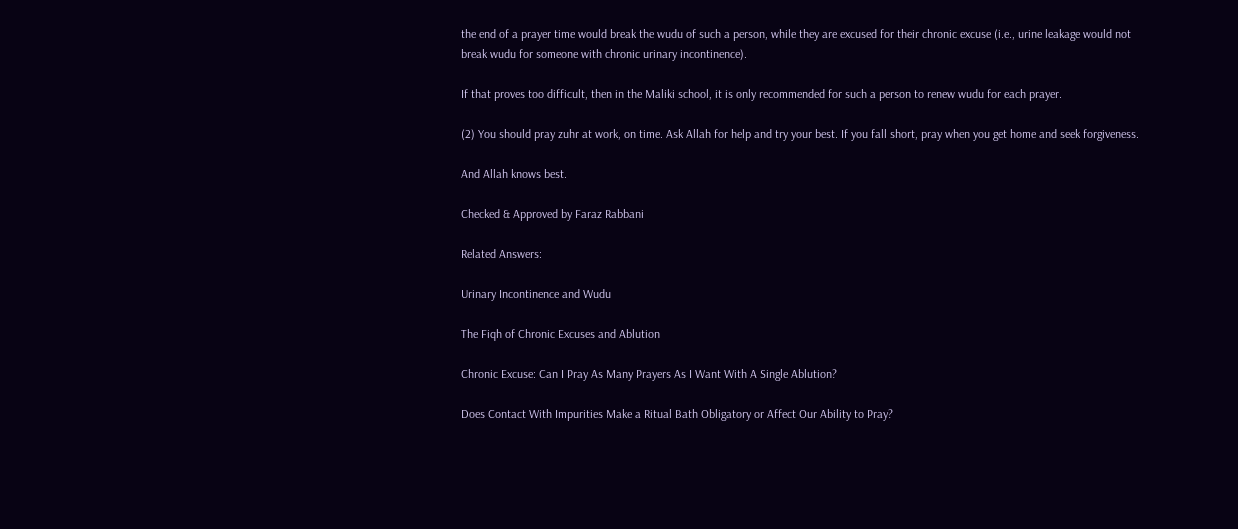the end of a prayer time would break the wudu of such a person, while they are excused for their chronic excuse (i.e., urine leakage would not break wudu for someone with chronic urinary incontinence).

If that proves too difficult, then in the Maliki school, it is only recommended for such a person to renew wudu for each prayer.

(2) You should pray zuhr at work, on time. Ask Allah for help and try your best. If you fall short, pray when you get home and seek forgiveness.

And Allah knows best.

Checked & Approved by Faraz Rabbani

Related Answers:

Urinary Incontinence and Wudu

The Fiqh of Chronic Excuses and Ablution

Chronic Excuse: Can I Pray As Many Prayers As I Want With A Single Ablution?

Does Contact With Impurities Make a Ritual Bath Obligatory or Affect Our Ability to Pray?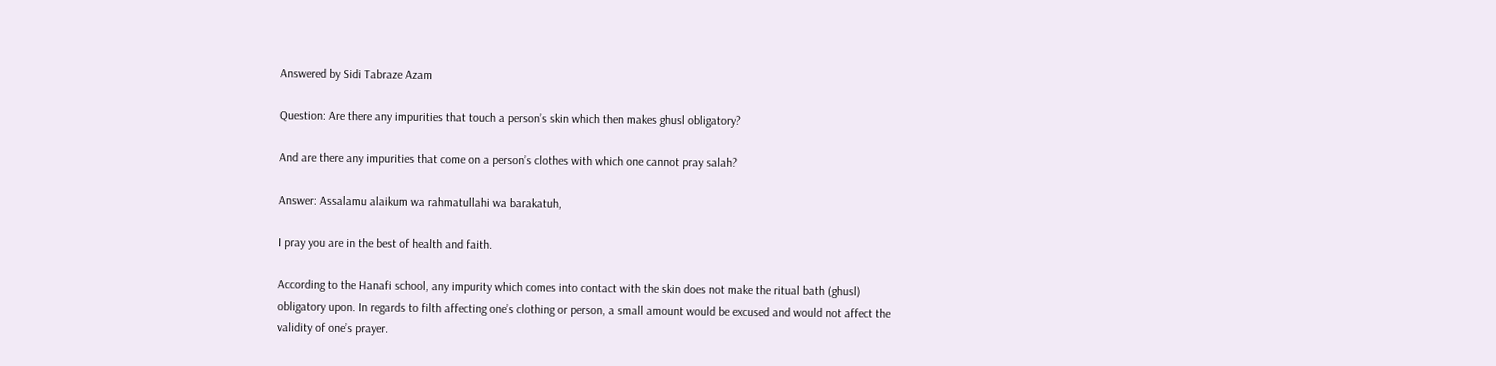Answered by Sidi Tabraze Azam

Question: Are there any impurities that touch a person’s skin which then makes ghusl obligatory?

And are there any impurities that come on a person’s clothes with which one cannot pray salah?

Answer: Assalamu alaikum wa rahmatullahi wa barakatuh,

I pray you are in the best of health and faith.

According to the Hanafi school, any impurity which comes into contact with the skin does not make the ritual bath (ghusl) obligatory upon. In regards to filth affecting one’s clothing or person, a small amount would be excused and would not affect the validity of one’s prayer.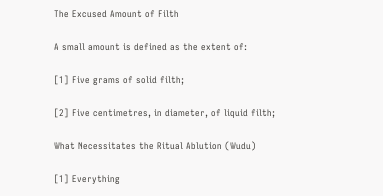The Excused Amount of Filth

A small amount is defined as the extent of:

[1] Five grams of solid filth;

[2] Five centimetres, in diameter, of liquid filth;

What Necessitates the Ritual Ablution (Wudu)

[1] Everything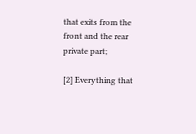that exits from the front and the rear private part;

[2] Everything that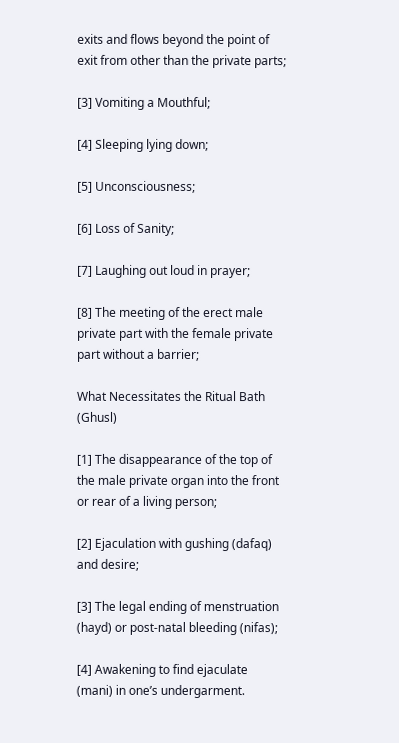exits and flows beyond the point of exit from other than the private parts;

[3] Vomiting a Mouthful;

[4] Sleeping lying down;

[5] Unconsciousness;

[6] Loss of Sanity;

[7] Laughing out loud in prayer;

[8] The meeting of the erect male private part with the female private part without a barrier;

What Necessitates the Ritual Bath (Ghusl)

[1] The disappearance of the top of the male private organ into the front or rear of a living person;

[2] Ejaculation with gushing (dafaq) and desire;

[3] The legal ending of menstruation (hayd) or post-natal bleeding (nifas);

[4] Awakening to find ejaculate (mani) in one’s undergarment.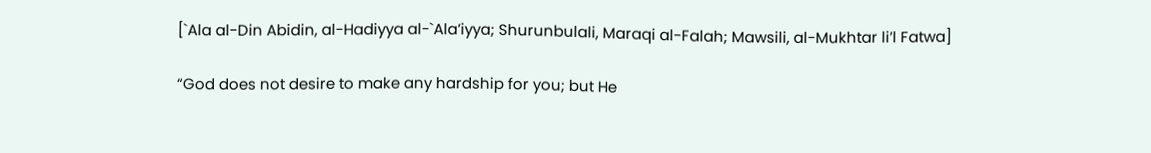[`Ala al-Din Abidin, al-Hadiyya al-`Ala’iyya; Shurunbulali, Maraqi al-Falah; Mawsili, al-Mukhtar li’l Fatwa]

“God does not desire to make any hardship for you; but He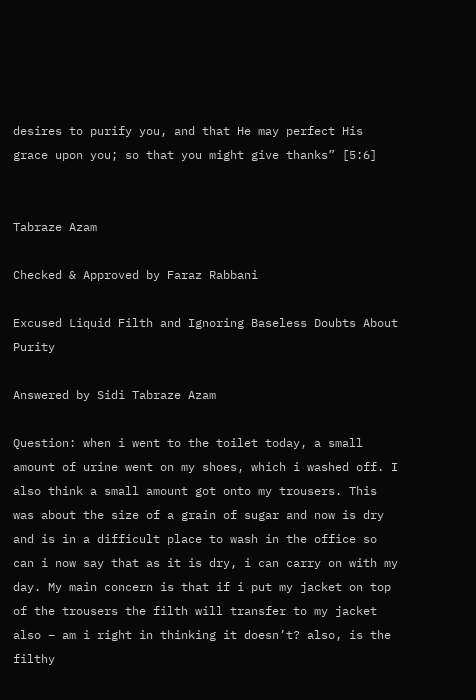desires to purify you, and that He may perfect His grace upon you; so that you might give thanks” [5:6]


Tabraze Azam

Checked & Approved by Faraz Rabbani

Excused Liquid Filth and Ignoring Baseless Doubts About Purity

Answered by Sidi Tabraze Azam

Question: when i went to the toilet today, a small amount of urine went on my shoes, which i washed off. I also think a small amount got onto my trousers. This was about the size of a grain of sugar and now is dry and is in a difficult place to wash in the office so can i now say that as it is dry, i can carry on with my day. My main concern is that if i put my jacket on top of the trousers the filth will transfer to my jacket also – am i right in thinking it doesn’t? also, is the filthy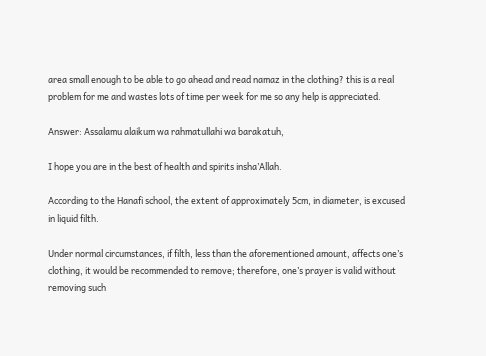area small enough to be able to go ahead and read namaz in the clothing? this is a real problem for me and wastes lots of time per week for me so any help is appreciated.

Answer: Assalamu alaikum wa rahmatullahi wa barakatuh,

I hope you are in the best of health and spirits insha’Allah.

According to the Hanafi school, the extent of approximately 5cm, in diameter, is excused in liquid filth.

Under normal circumstances, if filth, less than the aforementioned amount, affects one’s clothing, it would be recommended to remove; therefore, one’s prayer is valid without removing such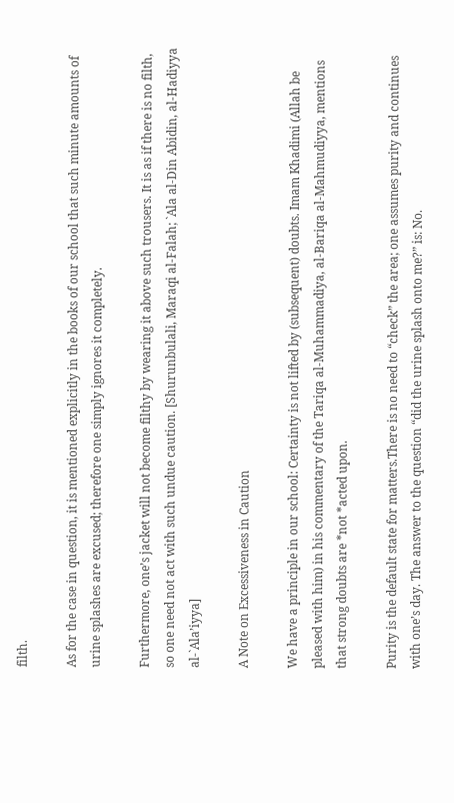filth.

As for the case in question, it is mentioned explicitly in the books of our school that such minute amounts of urine splashes are excused; therefore one simply ignores it completely.

Furthermore, one’s jacket will not become filthy by wearing it above such trousers. It is as if there is no filth, so one need not act with such undue caution. [Shurunbulali, Maraqi al-Falah; `Ala al-Din Abidin, al-Hadiyya al-`Ala’iyya]

A Note on Excessiveness in Caution

We have a principle in our school: Certainty is not lifted by (subsequent) doubts. Imam Khadimi (Allah be pleased with him) in his commentary of the Tariqa al-Muhammadiya, al-Bariqa al-Mahmudiyya, mentions that strong doubts are *not *acted upon.

Purity is the default state for matters.There is no need to “check” the area; one assumes purity and continues with one’s day. The answer to the question “did the urine splash onto me?” is: No.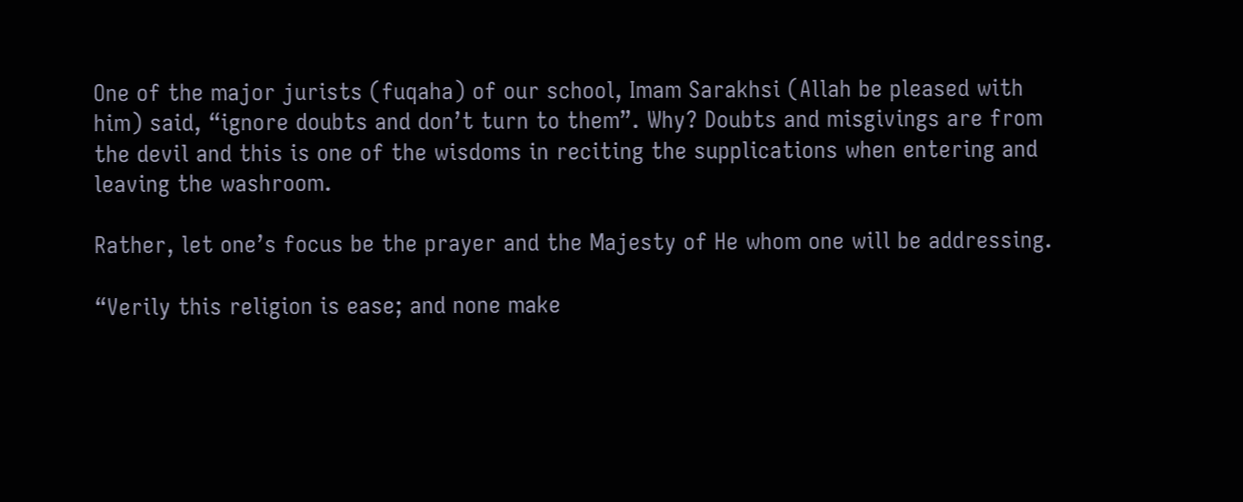One of the major jurists (fuqaha) of our school, Imam Sarakhsi (Allah be pleased with him) said, “ignore doubts and don’t turn to them”. Why? Doubts and misgivings are from the devil and this is one of the wisdoms in reciting the supplications when entering and leaving the washroom.

Rather, let one’s focus be the prayer and the Majesty of He whom one will be addressing.

“Verily this religion is ease; and none make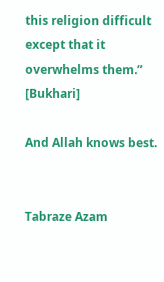this religion difficult except that it overwhelms them.” [Bukhari]

And Allah knows best.


Tabraze Azam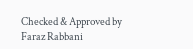Checked & Approved by Faraz Rabbani